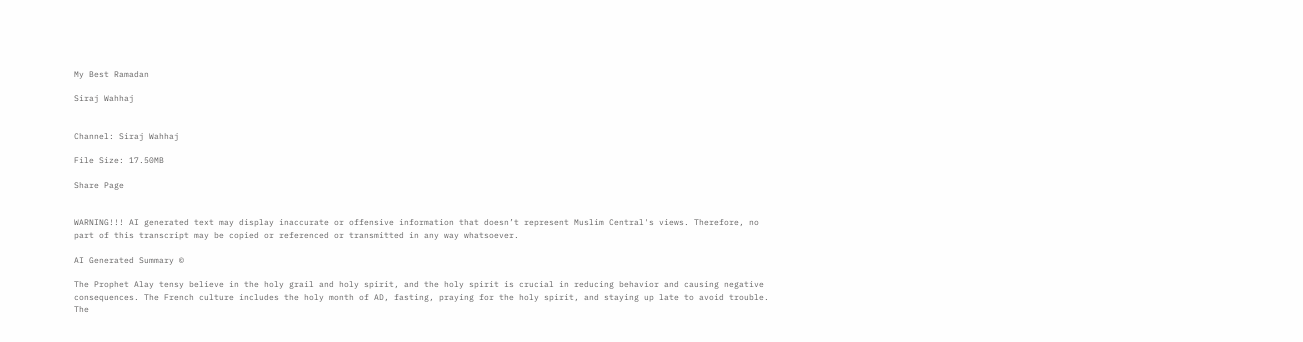My Best Ramadan

Siraj Wahhaj


Channel: Siraj Wahhaj

File Size: 17.50MB

Share Page


WARNING!!! AI generated text may display inaccurate or offensive information that doesn’t represent Muslim Central's views. Therefore, no part of this transcript may be copied or referenced or transmitted in any way whatsoever.

AI Generated Summary ©

The Prophet Alay tensy believe in the holy grail and holy spirit, and the holy spirit is crucial in reducing behavior and causing negative consequences. The French culture includes the holy month of AD, fasting, praying for the holy spirit, and staying up late to avoid trouble. The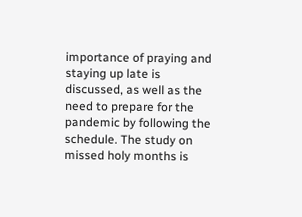importance of praying and staying up late is discussed, as well as the need to prepare for the pandemic by following the schedule. The study on missed holy months is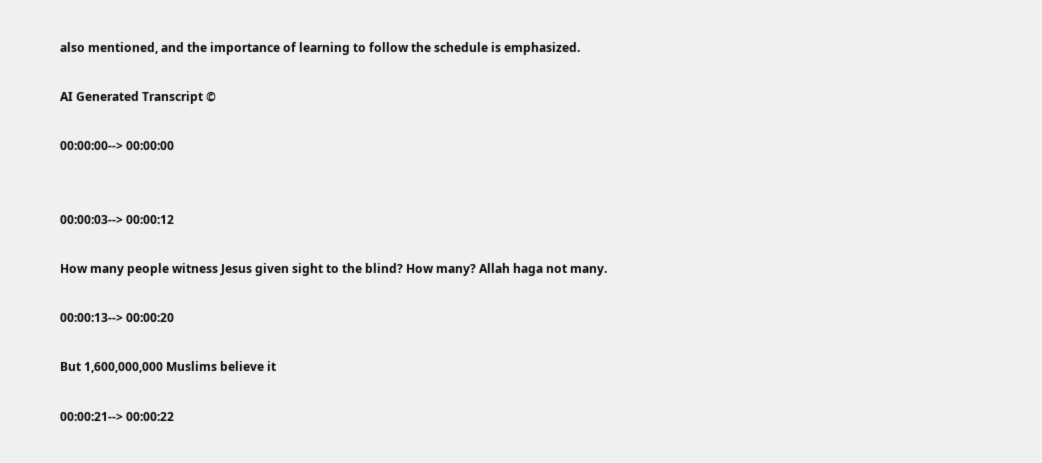also mentioned, and the importance of learning to follow the schedule is emphasized.

AI Generated Transcript ©

00:00:00--> 00:00:00


00:00:03--> 00:00:12

How many people witness Jesus given sight to the blind? How many? Allah haga not many.

00:00:13--> 00:00:20

But 1,600,000,000 Muslims believe it

00:00:21--> 00:00:22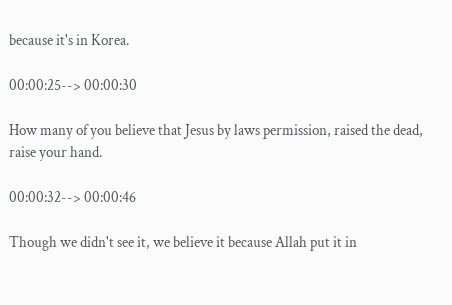because it's in Korea.

00:00:25--> 00:00:30

How many of you believe that Jesus by laws permission, raised the dead, raise your hand.

00:00:32--> 00:00:46

Though we didn't see it, we believe it because Allah put it in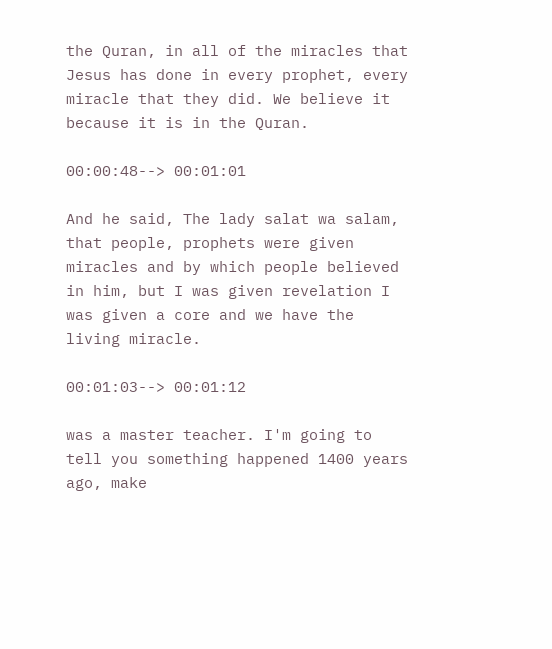the Quran, in all of the miracles that Jesus has done in every prophet, every miracle that they did. We believe it because it is in the Quran.

00:00:48--> 00:01:01

And he said, The lady salat wa salam, that people, prophets were given miracles and by which people believed in him, but I was given revelation I was given a core and we have the living miracle.

00:01:03--> 00:01:12

was a master teacher. I'm going to tell you something happened 1400 years ago, make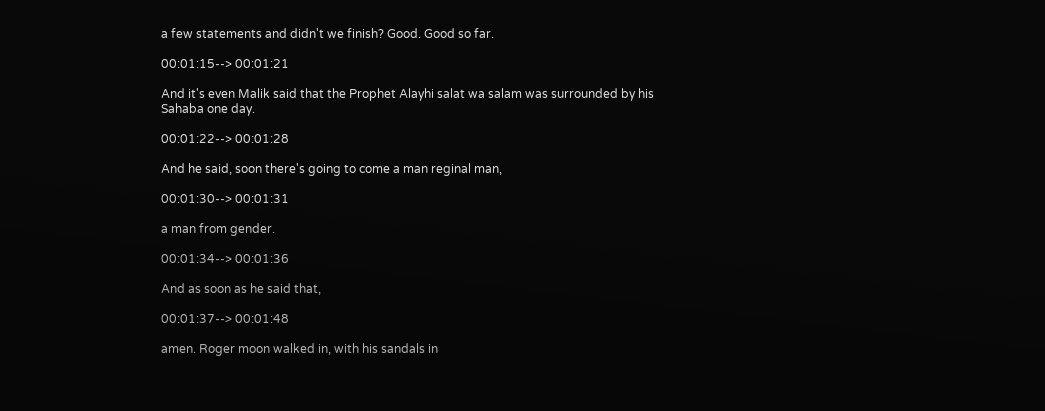a few statements and didn't we finish? Good. Good so far.

00:01:15--> 00:01:21

And it's even Malik said that the Prophet Alayhi salat wa salam was surrounded by his Sahaba one day.

00:01:22--> 00:01:28

And he said, soon there's going to come a man reginal man,

00:01:30--> 00:01:31

a man from gender.

00:01:34--> 00:01:36

And as soon as he said that,

00:01:37--> 00:01:48

amen. Roger moon walked in, with his sandals in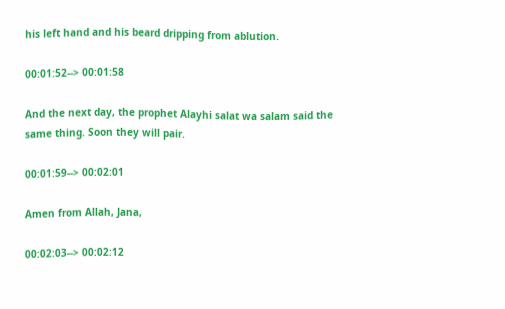his left hand and his beard dripping from ablution.

00:01:52--> 00:01:58

And the next day, the prophet Alayhi salat wa salam said the same thing. Soon they will pair.

00:01:59--> 00:02:01

Amen from Allah, Jana,

00:02:03--> 00:02:12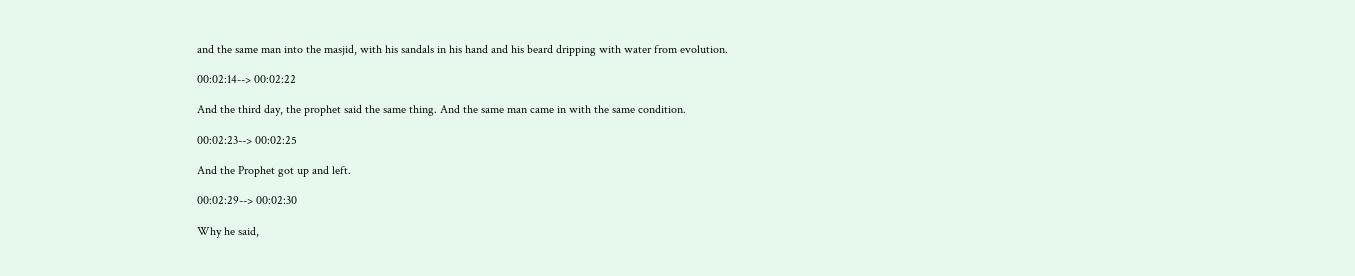and the same man into the masjid, with his sandals in his hand and his beard dripping with water from evolution.

00:02:14--> 00:02:22

And the third day, the prophet said the same thing. And the same man came in with the same condition.

00:02:23--> 00:02:25

And the Prophet got up and left.

00:02:29--> 00:02:30

Why he said,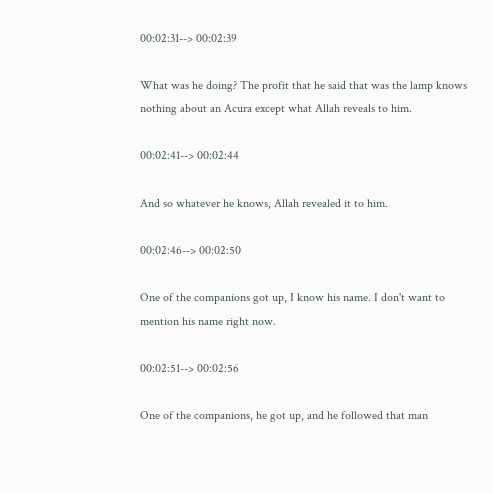00:02:31--> 00:02:39

What was he doing? The profit that he said that was the lamp knows nothing about an Acura except what Allah reveals to him.

00:02:41--> 00:02:44

And so whatever he knows, Allah revealed it to him.

00:02:46--> 00:02:50

One of the companions got up, I know his name. I don't want to mention his name right now.

00:02:51--> 00:02:56

One of the companions, he got up, and he followed that man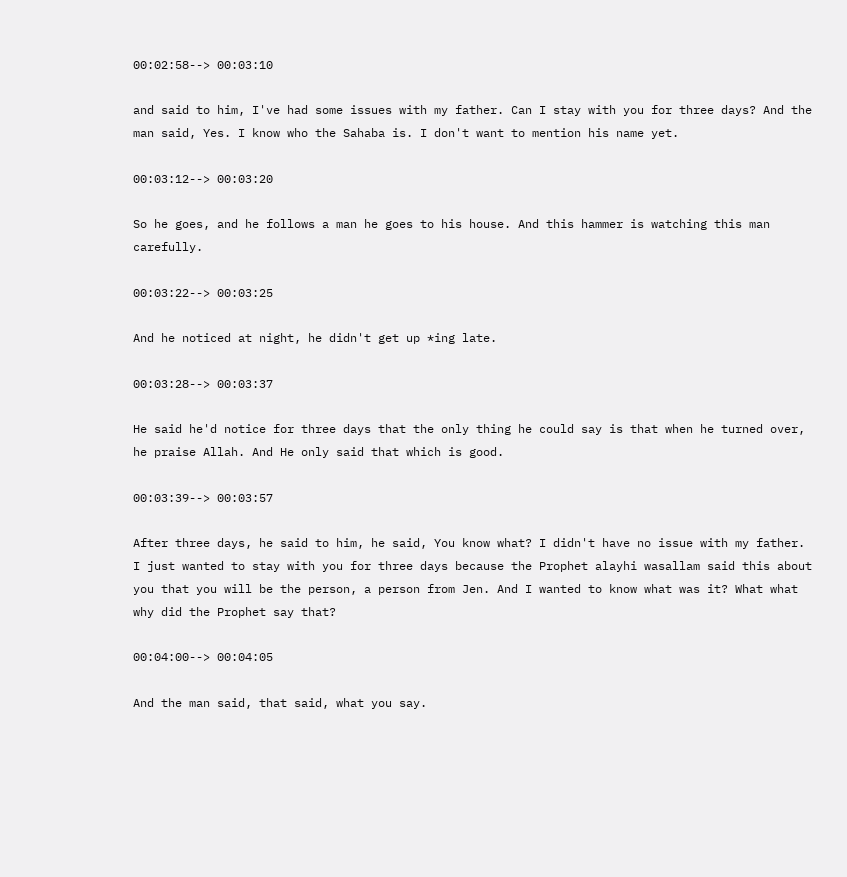00:02:58--> 00:03:10

and said to him, I've had some issues with my father. Can I stay with you for three days? And the man said, Yes. I know who the Sahaba is. I don't want to mention his name yet.

00:03:12--> 00:03:20

So he goes, and he follows a man he goes to his house. And this hammer is watching this man carefully.

00:03:22--> 00:03:25

And he noticed at night, he didn't get up *ing late.

00:03:28--> 00:03:37

He said he'd notice for three days that the only thing he could say is that when he turned over, he praise Allah. And He only said that which is good.

00:03:39--> 00:03:57

After three days, he said to him, he said, You know what? I didn't have no issue with my father. I just wanted to stay with you for three days because the Prophet alayhi wasallam said this about you that you will be the person, a person from Jen. And I wanted to know what was it? What what why did the Prophet say that?

00:04:00--> 00:04:05

And the man said, that said, what you say.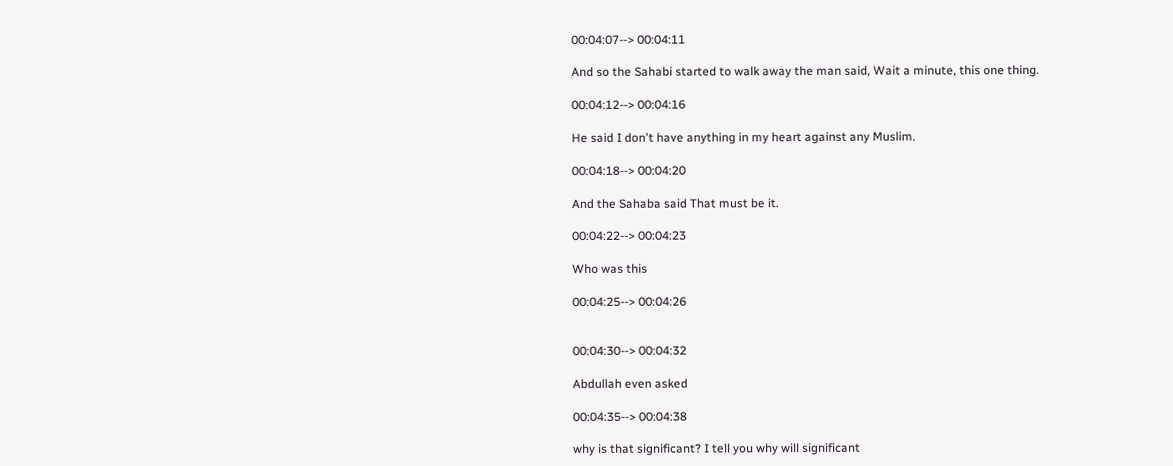00:04:07--> 00:04:11

And so the Sahabi started to walk away the man said, Wait a minute, this one thing.

00:04:12--> 00:04:16

He said I don't have anything in my heart against any Muslim.

00:04:18--> 00:04:20

And the Sahaba said That must be it.

00:04:22--> 00:04:23

Who was this

00:04:25--> 00:04:26


00:04:30--> 00:04:32

Abdullah even asked

00:04:35--> 00:04:38

why is that significant? I tell you why will significant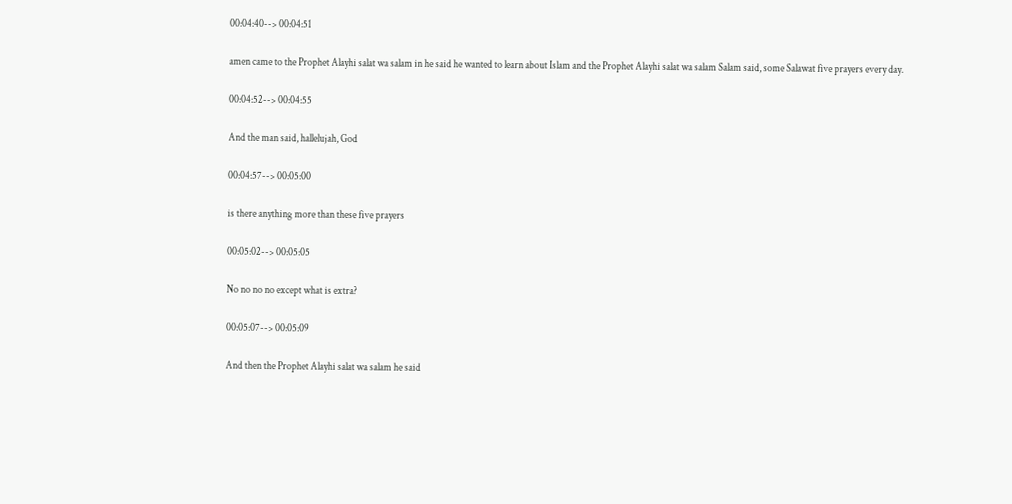00:04:40--> 00:04:51

amen came to the Prophet Alayhi salat wa salam in he said he wanted to learn about Islam and the Prophet Alayhi salat wa salam Salam said, some Salawat five prayers every day.

00:04:52--> 00:04:55

And the man said, hallelujah, God

00:04:57--> 00:05:00

is there anything more than these five prayers

00:05:02--> 00:05:05

No no no no except what is extra?

00:05:07--> 00:05:09

And then the Prophet Alayhi salat wa salam he said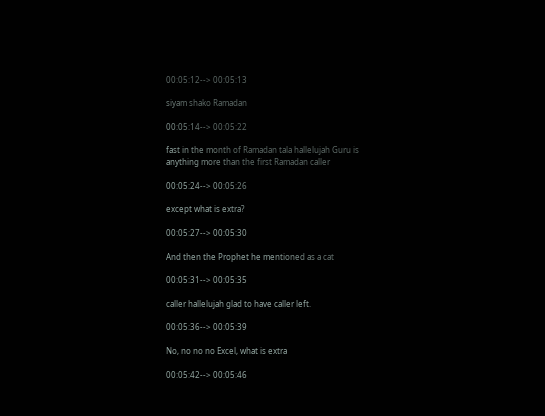00:05:12--> 00:05:13

siyam shako Ramadan

00:05:14--> 00:05:22

fast in the month of Ramadan tala hallelujah Guru is anything more than the first Ramadan caller

00:05:24--> 00:05:26

except what is extra?

00:05:27--> 00:05:30

And then the Prophet he mentioned as a cat

00:05:31--> 00:05:35

caller hallelujah glad to have caller left.

00:05:36--> 00:05:39

No, no no no Excel, what is extra

00:05:42--> 00:05:46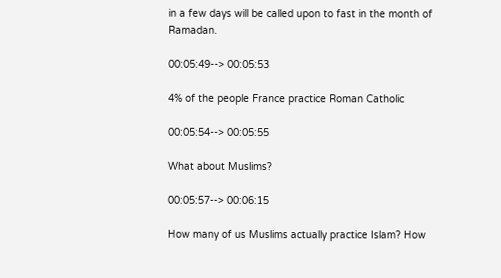in a few days will be called upon to fast in the month of Ramadan.

00:05:49--> 00:05:53

4% of the people France practice Roman Catholic

00:05:54--> 00:05:55

What about Muslims?

00:05:57--> 00:06:15

How many of us Muslims actually practice Islam? How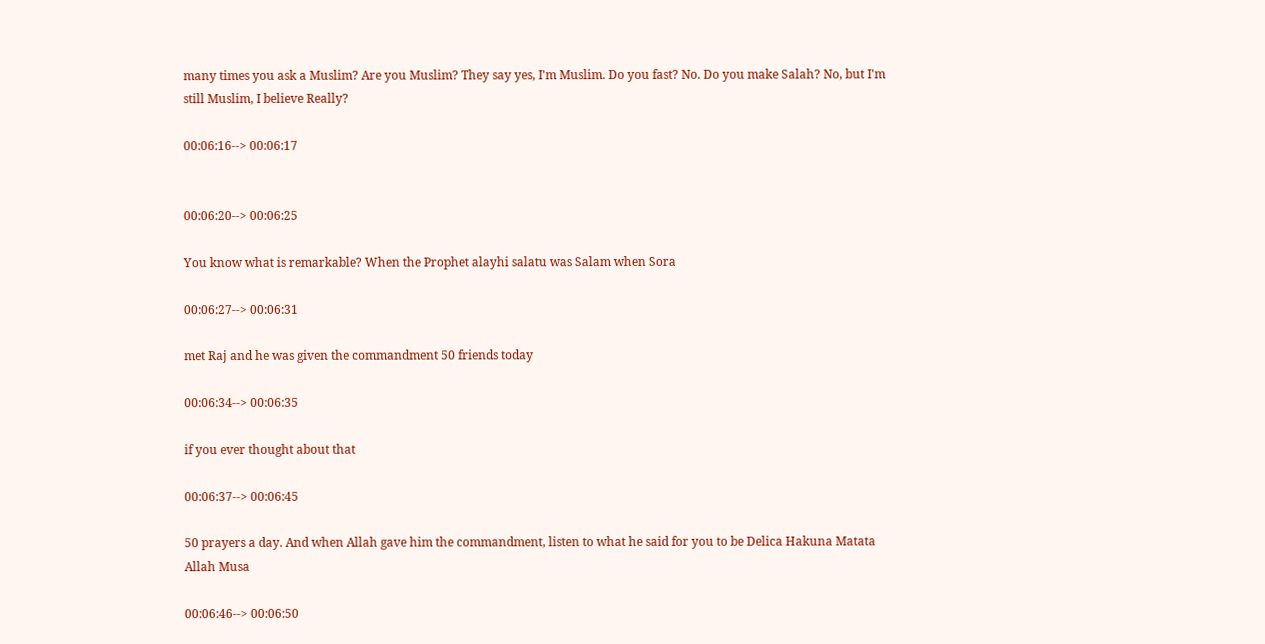many times you ask a Muslim? Are you Muslim? They say yes, I'm Muslim. Do you fast? No. Do you make Salah? No, but I'm still Muslim, I believe Really?

00:06:16--> 00:06:17


00:06:20--> 00:06:25

You know what is remarkable? When the Prophet alayhi salatu was Salam when Sora

00:06:27--> 00:06:31

met Raj and he was given the commandment 50 friends today

00:06:34--> 00:06:35

if you ever thought about that

00:06:37--> 00:06:45

50 prayers a day. And when Allah gave him the commandment, listen to what he said for you to be Delica Hakuna Matata Allah Musa

00:06:46--> 00:06:50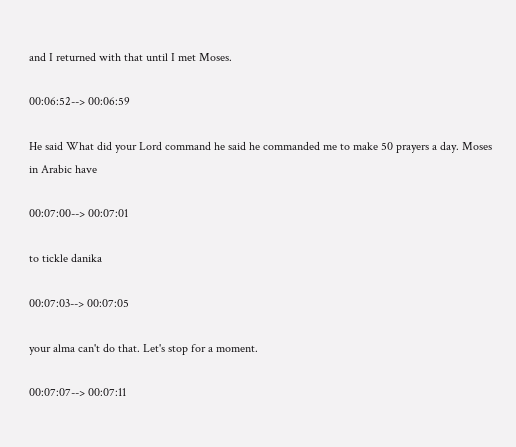and I returned with that until I met Moses.

00:06:52--> 00:06:59

He said What did your Lord command he said he commanded me to make 50 prayers a day. Moses in Arabic have

00:07:00--> 00:07:01

to tickle danika

00:07:03--> 00:07:05

your alma can't do that. Let's stop for a moment.

00:07:07--> 00:07:11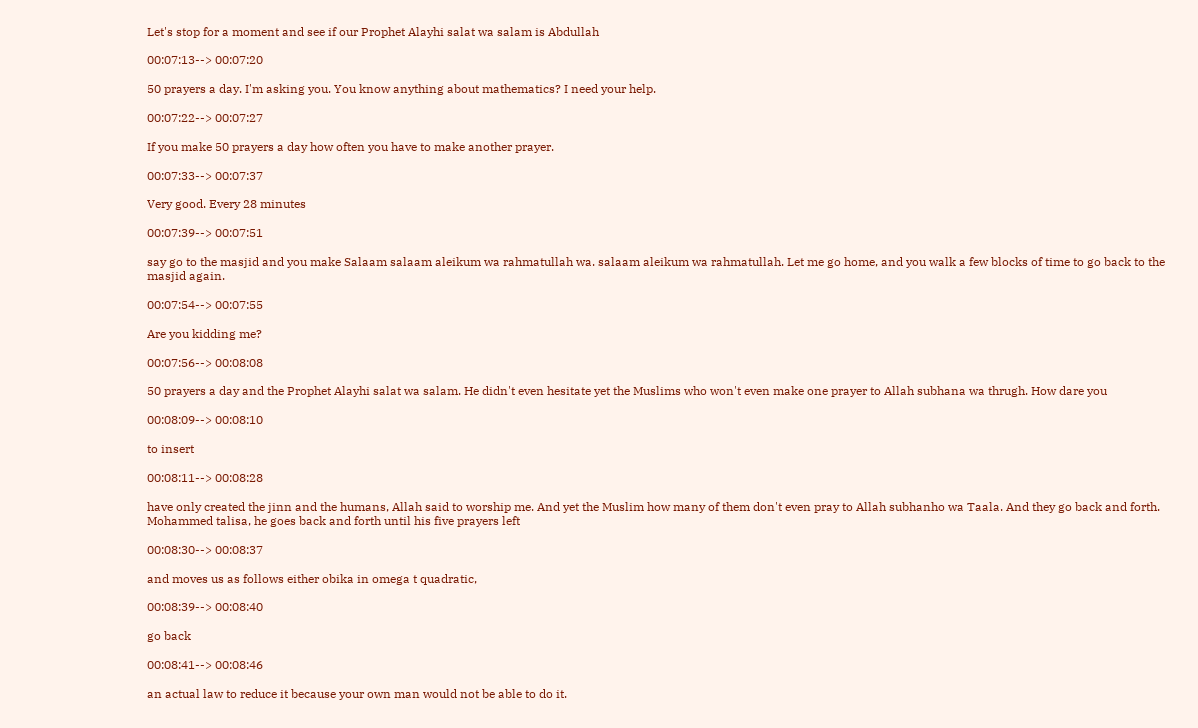Let's stop for a moment and see if our Prophet Alayhi salat wa salam is Abdullah

00:07:13--> 00:07:20

50 prayers a day. I'm asking you. You know anything about mathematics? I need your help.

00:07:22--> 00:07:27

If you make 50 prayers a day how often you have to make another prayer.

00:07:33--> 00:07:37

Very good. Every 28 minutes

00:07:39--> 00:07:51

say go to the masjid and you make Salaam salaam aleikum wa rahmatullah wa. salaam aleikum wa rahmatullah. Let me go home, and you walk a few blocks of time to go back to the masjid again.

00:07:54--> 00:07:55

Are you kidding me?

00:07:56--> 00:08:08

50 prayers a day and the Prophet Alayhi salat wa salam. He didn't even hesitate yet the Muslims who won't even make one prayer to Allah subhana wa thrugh. How dare you

00:08:09--> 00:08:10

to insert

00:08:11--> 00:08:28

have only created the jinn and the humans, Allah said to worship me. And yet the Muslim how many of them don't even pray to Allah subhanho wa Taala. And they go back and forth. Mohammed talisa, he goes back and forth until his five prayers left

00:08:30--> 00:08:37

and moves us as follows either obika in omega t quadratic,

00:08:39--> 00:08:40

go back

00:08:41--> 00:08:46

an actual law to reduce it because your own man would not be able to do it.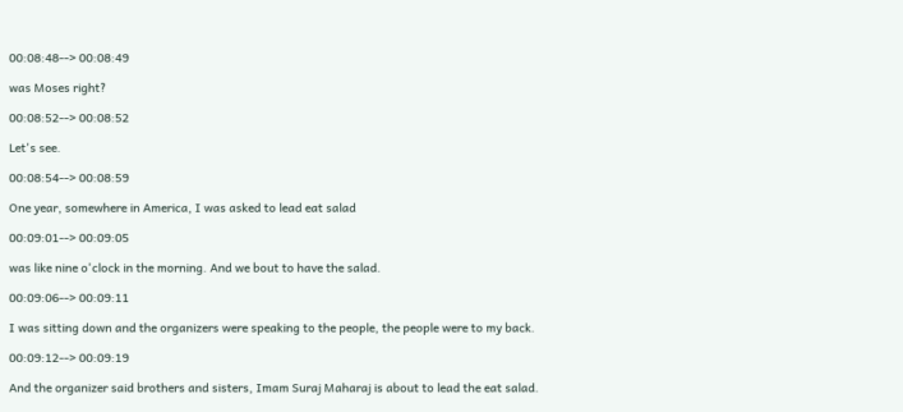00:08:48--> 00:08:49

was Moses right?

00:08:52--> 00:08:52

Let's see.

00:08:54--> 00:08:59

One year, somewhere in America, I was asked to lead eat salad

00:09:01--> 00:09:05

was like nine o'clock in the morning. And we bout to have the salad.

00:09:06--> 00:09:11

I was sitting down and the organizers were speaking to the people, the people were to my back.

00:09:12--> 00:09:19

And the organizer said brothers and sisters, Imam Suraj Maharaj is about to lead the eat salad.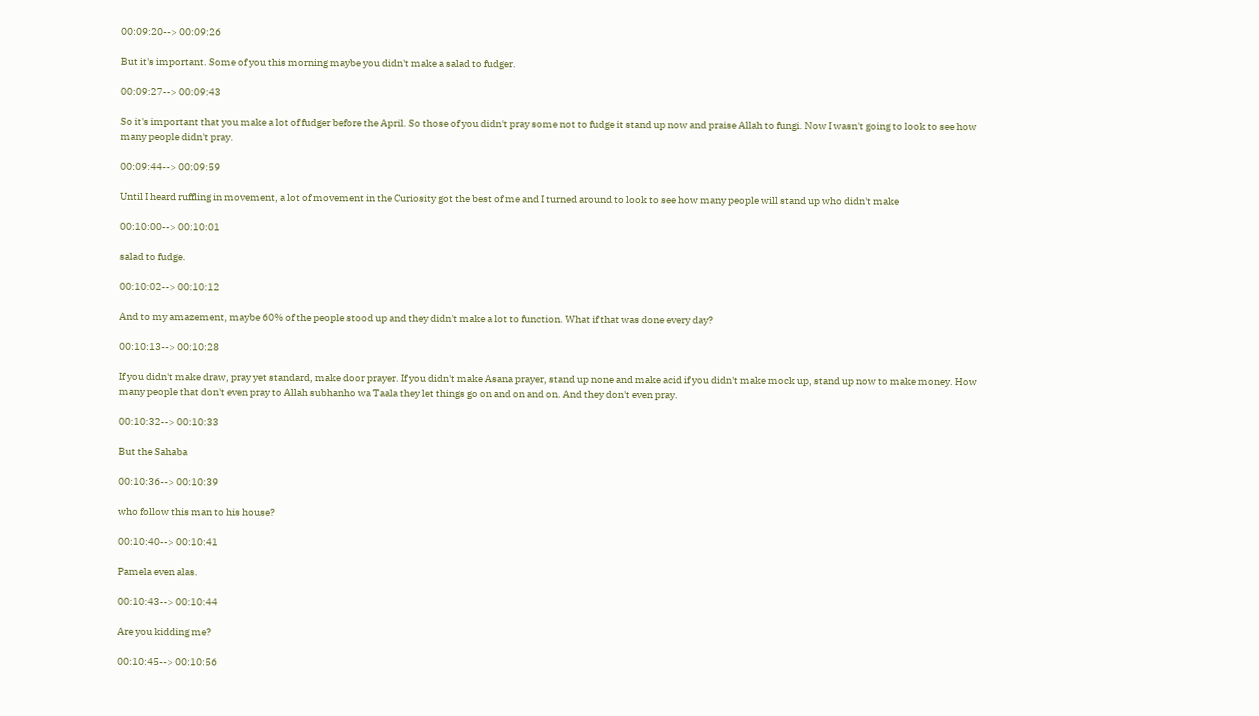00:09:20--> 00:09:26

But it's important. Some of you this morning maybe you didn't make a salad to fudger.

00:09:27--> 00:09:43

So it's important that you make a lot of fudger before the April. So those of you didn't pray some not to fudge it stand up now and praise Allah to fungi. Now I wasn't going to look to see how many people didn't pray.

00:09:44--> 00:09:59

Until I heard ruffling in movement, a lot of movement in the Curiosity got the best of me and I turned around to look to see how many people will stand up who didn't make

00:10:00--> 00:10:01

salad to fudge.

00:10:02--> 00:10:12

And to my amazement, maybe 60% of the people stood up and they didn't make a lot to function. What if that was done every day?

00:10:13--> 00:10:28

If you didn't make draw, pray yet standard, make door prayer. If you didn't make Asana prayer, stand up none and make acid if you didn't make mock up, stand up now to make money. How many people that don't even pray to Allah subhanho wa Taala they let things go on and on and on. And they don't even pray.

00:10:32--> 00:10:33

But the Sahaba

00:10:36--> 00:10:39

who follow this man to his house?

00:10:40--> 00:10:41

Pamela even alas.

00:10:43--> 00:10:44

Are you kidding me?

00:10:45--> 00:10:56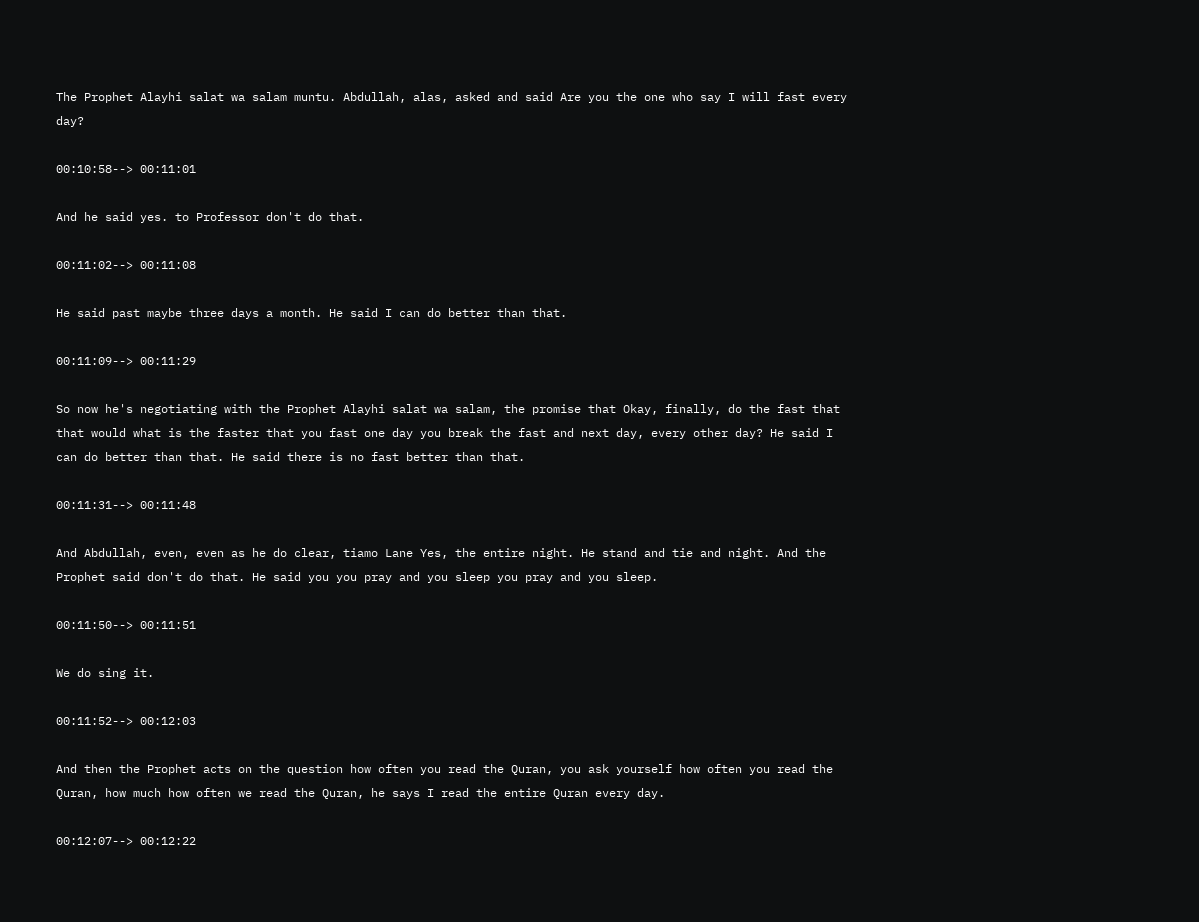The Prophet Alayhi salat wa salam muntu. Abdullah, alas, asked and said Are you the one who say I will fast every day?

00:10:58--> 00:11:01

And he said yes. to Professor don't do that.

00:11:02--> 00:11:08

He said past maybe three days a month. He said I can do better than that.

00:11:09--> 00:11:29

So now he's negotiating with the Prophet Alayhi salat wa salam, the promise that Okay, finally, do the fast that that would what is the faster that you fast one day you break the fast and next day, every other day? He said I can do better than that. He said there is no fast better than that.

00:11:31--> 00:11:48

And Abdullah, even, even as he do clear, tiamo Lane Yes, the entire night. He stand and tie and night. And the Prophet said don't do that. He said you you pray and you sleep you pray and you sleep.

00:11:50--> 00:11:51

We do sing it.

00:11:52--> 00:12:03

And then the Prophet acts on the question how often you read the Quran, you ask yourself how often you read the Quran, how much how often we read the Quran, he says I read the entire Quran every day.

00:12:07--> 00:12:22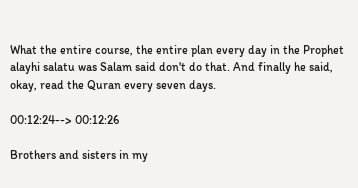What the entire course, the entire plan every day in the Prophet alayhi salatu was Salam said don't do that. And finally he said, okay, read the Quran every seven days.

00:12:24--> 00:12:26

Brothers and sisters in my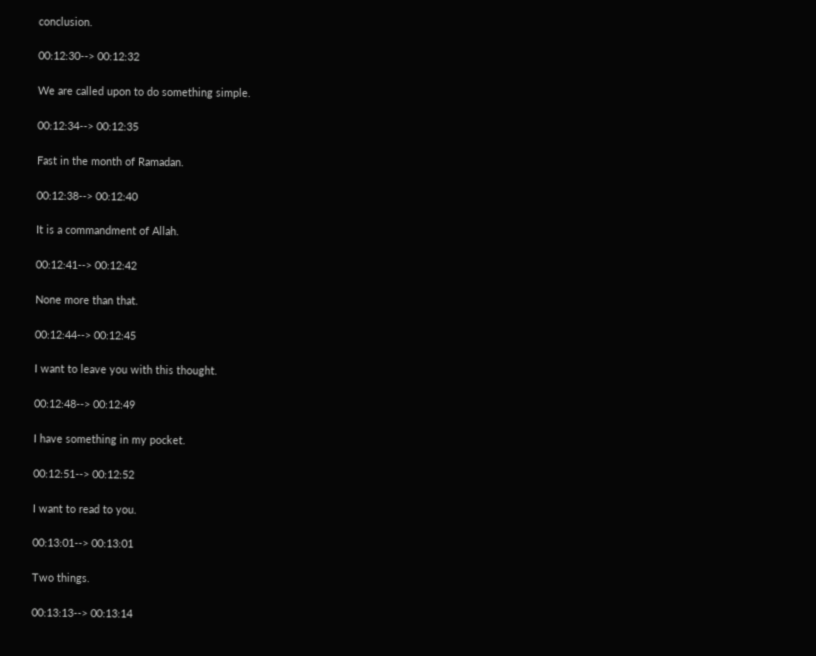conclusion.

00:12:30--> 00:12:32

We are called upon to do something simple.

00:12:34--> 00:12:35

Fast in the month of Ramadan.

00:12:38--> 00:12:40

It is a commandment of Allah.

00:12:41--> 00:12:42

None more than that.

00:12:44--> 00:12:45

I want to leave you with this thought.

00:12:48--> 00:12:49

I have something in my pocket.

00:12:51--> 00:12:52

I want to read to you.

00:13:01--> 00:13:01

Two things.

00:13:13--> 00:13:14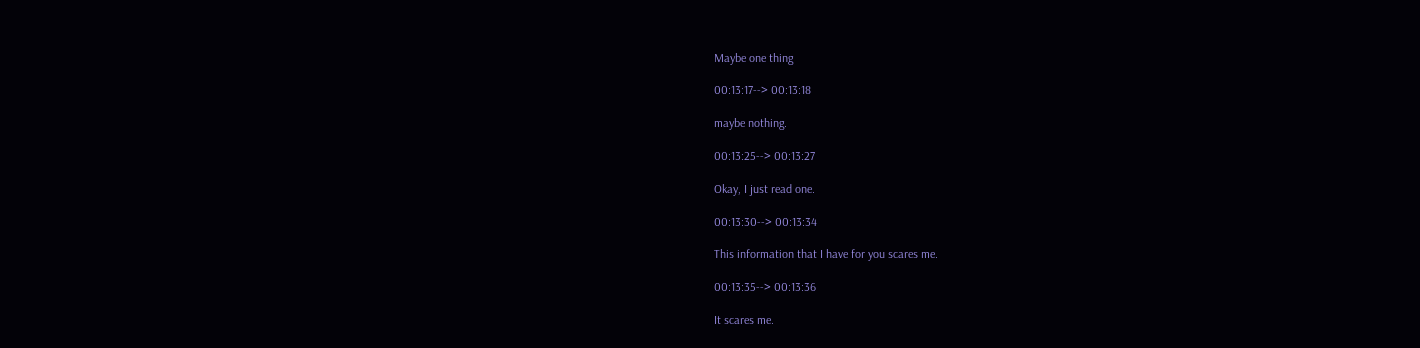Maybe one thing

00:13:17--> 00:13:18

maybe nothing.

00:13:25--> 00:13:27

Okay, I just read one.

00:13:30--> 00:13:34

This information that I have for you scares me.

00:13:35--> 00:13:36

It scares me.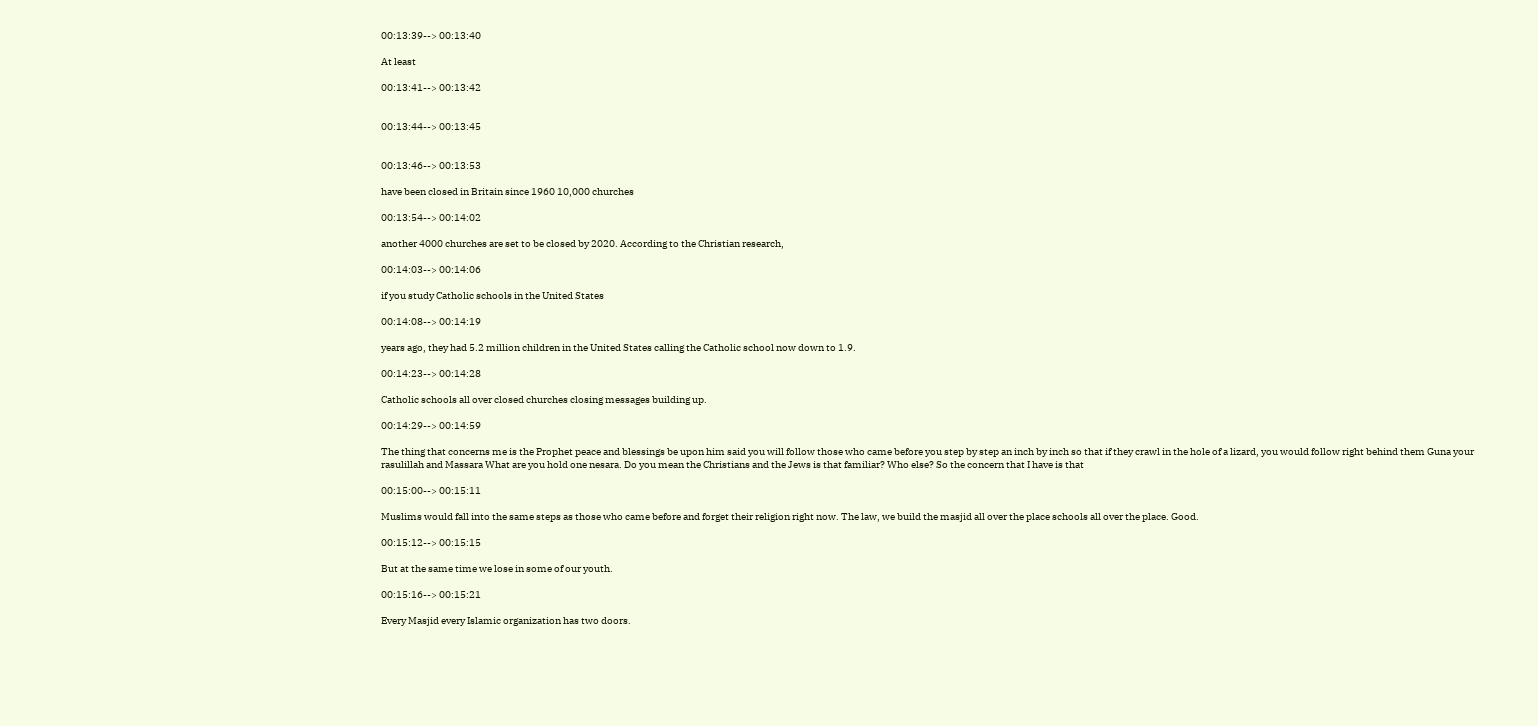00:13:39--> 00:13:40

At least

00:13:41--> 00:13:42


00:13:44--> 00:13:45


00:13:46--> 00:13:53

have been closed in Britain since 1960 10,000 churches

00:13:54--> 00:14:02

another 4000 churches are set to be closed by 2020. According to the Christian research,

00:14:03--> 00:14:06

if you study Catholic schools in the United States

00:14:08--> 00:14:19

years ago, they had 5.2 million children in the United States calling the Catholic school now down to 1.9.

00:14:23--> 00:14:28

Catholic schools all over closed churches closing messages building up.

00:14:29--> 00:14:59

The thing that concerns me is the Prophet peace and blessings be upon him said you will follow those who came before you step by step an inch by inch so that if they crawl in the hole of a lizard, you would follow right behind them Guna your rasulillah and Massara What are you hold one nesara. Do you mean the Christians and the Jews is that familiar? Who else? So the concern that I have is that

00:15:00--> 00:15:11

Muslims would fall into the same steps as those who came before and forget their religion right now. The law, we build the masjid all over the place schools all over the place. Good.

00:15:12--> 00:15:15

But at the same time we lose in some of our youth.

00:15:16--> 00:15:21

Every Masjid every Islamic organization has two doors.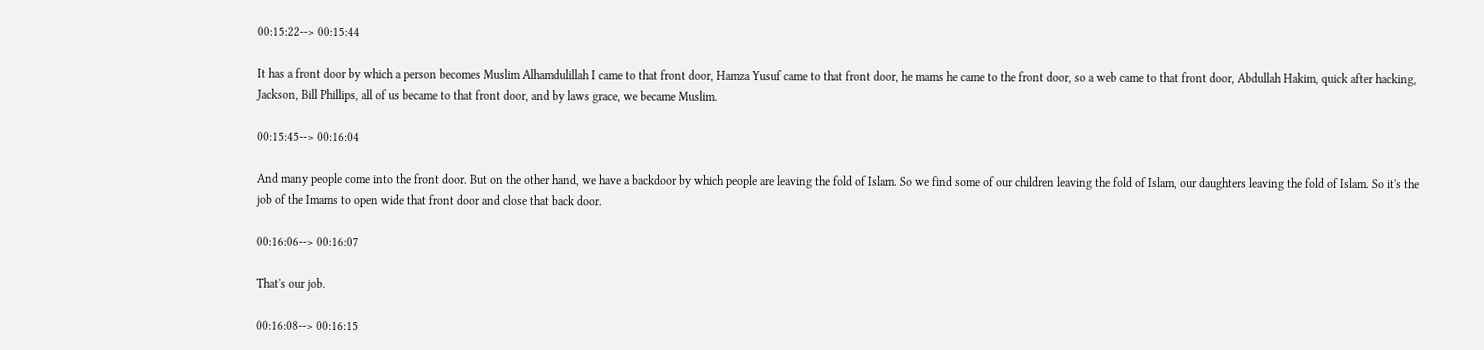00:15:22--> 00:15:44

It has a front door by which a person becomes Muslim Alhamdulillah I came to that front door, Hamza Yusuf came to that front door, he mams he came to the front door, so a web came to that front door, Abdullah Hakim, quick after hacking, Jackson, Bill Phillips, all of us became to that front door, and by laws grace, we became Muslim.

00:15:45--> 00:16:04

And many people come into the front door. But on the other hand, we have a backdoor by which people are leaving the fold of Islam. So we find some of our children leaving the fold of Islam, our daughters leaving the fold of Islam. So it's the job of the Imams to open wide that front door and close that back door.

00:16:06--> 00:16:07

That's our job.

00:16:08--> 00:16:15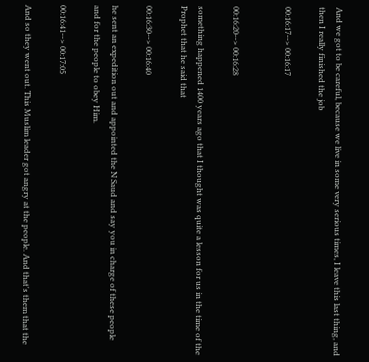And we got to be careful, because we live in some very serious times, I leave this last thing, and then I really finished the job

00:16:17--> 00:16:17


00:16:20--> 00:16:28

something happened 1400 years ago that I thought was quite a lesson for us in the time of the Prophet that he said that

00:16:30--> 00:16:40

he sent an expedition out and appointed the N Saud and say you in charge of these people and for the people to obey Him.

00:16:41--> 00:17:05

And so they went out. This Muslim leader got angry at the people. And that's them that the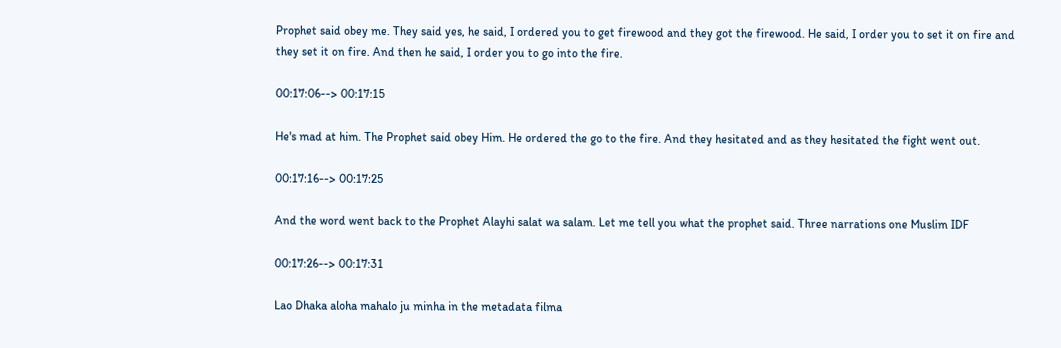Prophet said obey me. They said yes, he said, I ordered you to get firewood and they got the firewood. He said, I order you to set it on fire and they set it on fire. And then he said, I order you to go into the fire.

00:17:06--> 00:17:15

He's mad at him. The Prophet said obey Him. He ordered the go to the fire. And they hesitated and as they hesitated the fight went out.

00:17:16--> 00:17:25

And the word went back to the Prophet Alayhi salat wa salam. Let me tell you what the prophet said. Three narrations one Muslim IDF

00:17:26--> 00:17:31

Lao Dhaka aloha mahalo ju minha in the metadata filma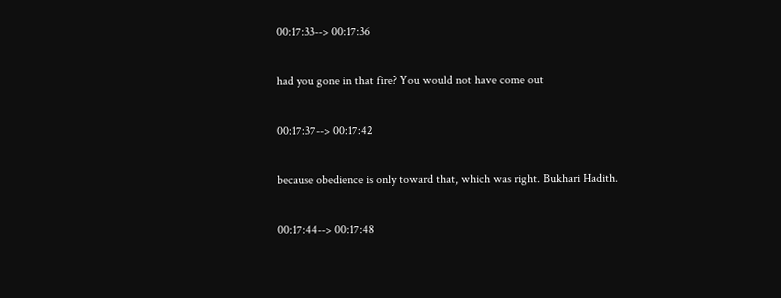00:17:33--> 00:17:36

had you gone in that fire? You would not have come out

00:17:37--> 00:17:42

because obedience is only toward that, which was right. Bukhari Hadith.

00:17:44--> 00:17:48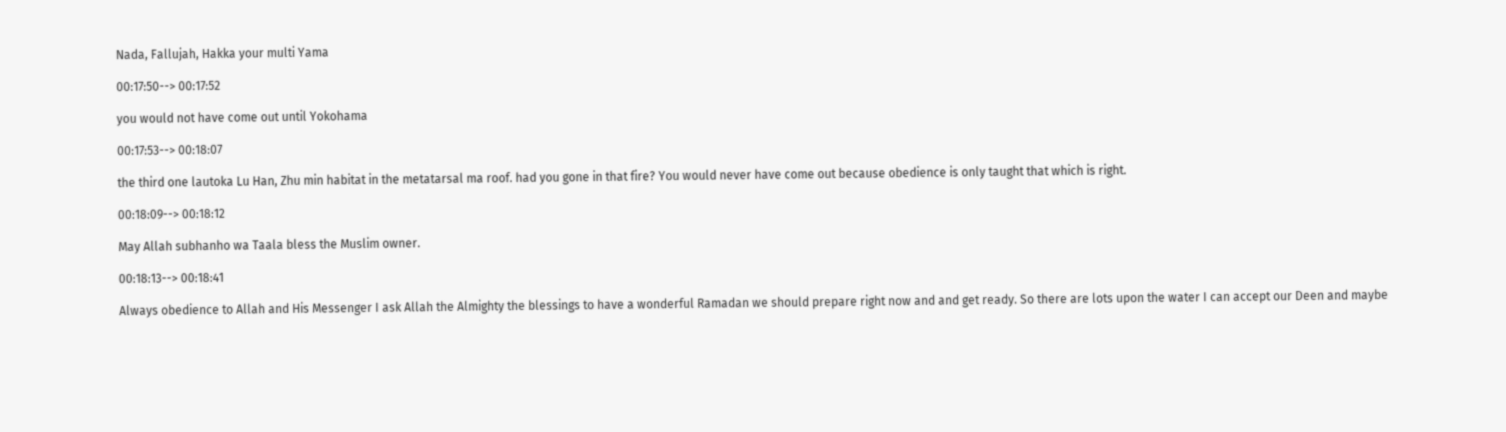Nada, Fallujah, Hakka your multi Yama

00:17:50--> 00:17:52

you would not have come out until Yokohama

00:17:53--> 00:18:07

the third one lautoka Lu Han, Zhu min habitat in the metatarsal ma roof. had you gone in that fire? You would never have come out because obedience is only taught that which is right.

00:18:09--> 00:18:12

May Allah subhanho wa Taala bless the Muslim owner.

00:18:13--> 00:18:41

Always obedience to Allah and His Messenger I ask Allah the Almighty the blessings to have a wonderful Ramadan we should prepare right now and and get ready. So there are lots upon the water I can accept our Deen and maybe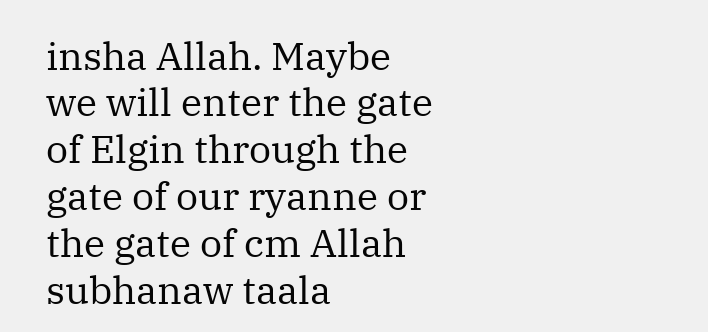insha Allah. Maybe we will enter the gate of Elgin through the gate of our ryanne or the gate of cm Allah subhanaw taala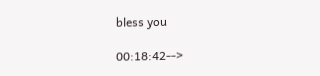bless you

00:18:42-->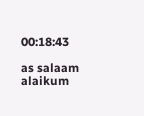00:18:43

as salaam alaikum